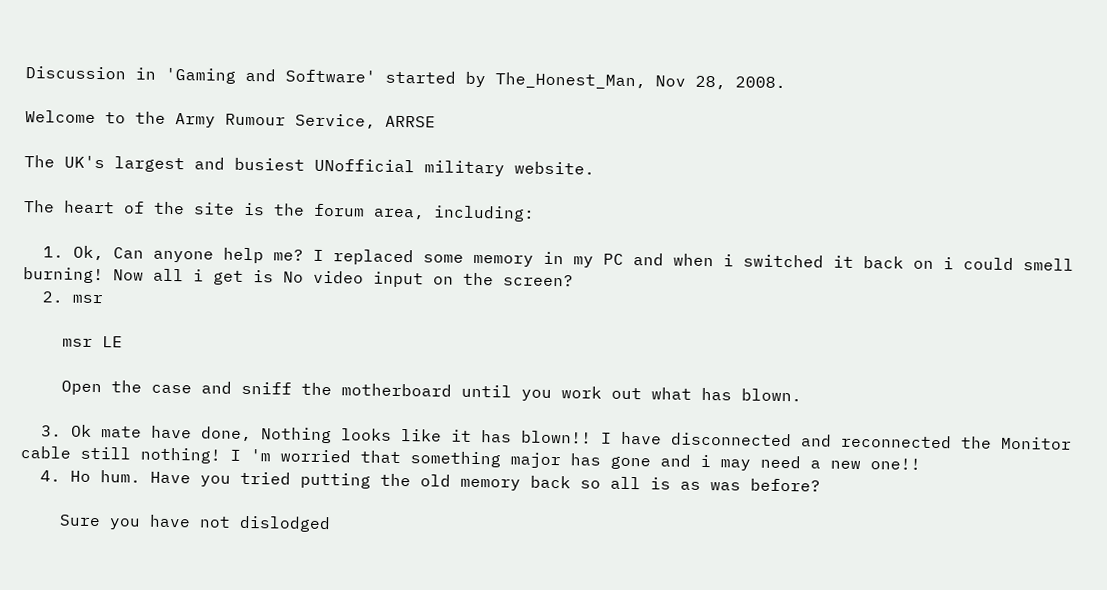Discussion in 'Gaming and Software' started by The_Honest_Man, Nov 28, 2008.

Welcome to the Army Rumour Service, ARRSE

The UK's largest and busiest UNofficial military website.

The heart of the site is the forum area, including:

  1. Ok, Can anyone help me? I replaced some memory in my PC and when i switched it back on i could smell burning! Now all i get is No video input on the screen?
  2. msr

    msr LE

    Open the case and sniff the motherboard until you work out what has blown.

  3. Ok mate have done, Nothing looks like it has blown!! I have disconnected and reconnected the Monitor cable still nothing! I 'm worried that something major has gone and i may need a new one!!
  4. Ho hum. Have you tried putting the old memory back so all is as was before?

    Sure you have not dislodged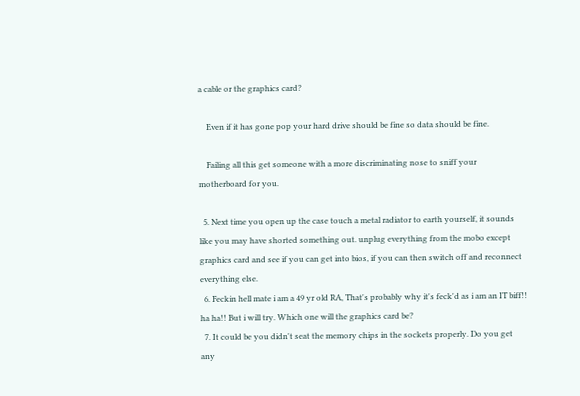a cable or the graphics card?

    Even if it has gone pop your hard drive should be fine so data should be fine.

    Failing all this get someone with a more discriminating nose to sniff your motherboard for you.

  5. Next time you open up the case touch a metal radiator to earth yourself, it sounds like you may have shorted something out. unplug everything from the mobo except graphics card and see if you can get into bios, if you can then switch off and reconnect everything else.
  6. Feckin hell mate i am a 49 yr old RA, That's probably why it's feck'd as i am an IT biff!! ha ha!! But i will try. Which one will the graphics card be?
  7. It could be you didn't seat the memory chips in the sockets properly. Do you get any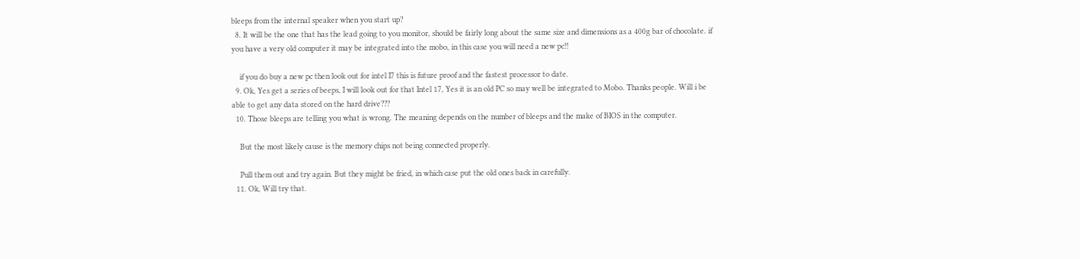bleeps from the internal speaker when you start up?
  8. It will be the one that has the lead going to you monitor, should be fairly long about the same size and dimensions as a 400g bar of chocolate. if you have a very old computer it may be integrated into the mobo, in this case you will need a new pc!!

    if you do buy a new pc then look out for intel I7 this is future proof and the fastest processor to date.
  9. Ok, Yes get a series of beeps, I will look out for that Intel 17, Yes it is an old PC so may well be integrated to Mobo. Thanks people. Will i be able to get any data stored on the hard drive???
  10. Those bleeps are telling you what is wrong. The meaning depends on the number of bleeps and the make of BIOS in the computer.

    But the most likely cause is the memory chips not being connected properly.

    Pull them out and try again. But they might be fried, in which case put the old ones back in carefully.
  11. Ok, Will try that.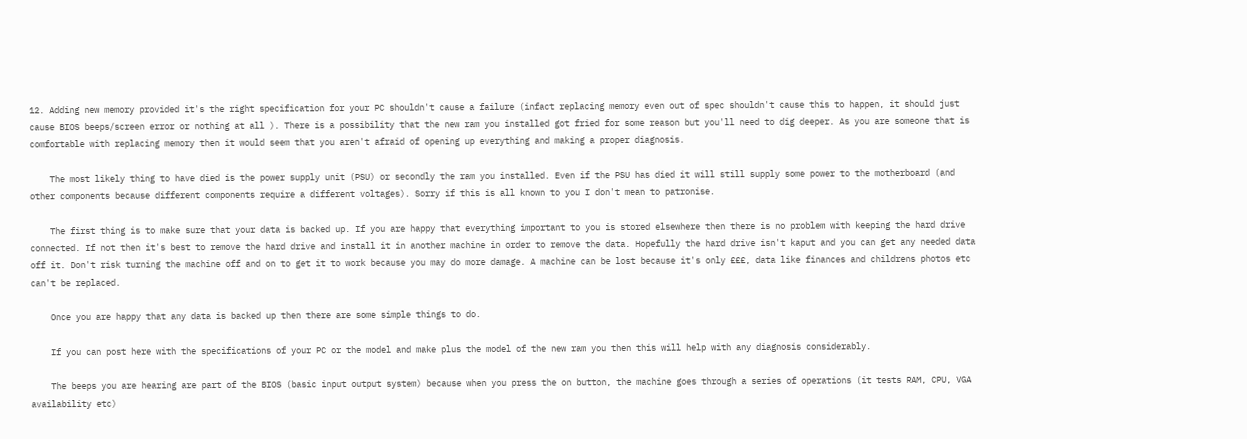12. Adding new memory provided it's the right specification for your PC shouldn't cause a failure (infact replacing memory even out of spec shouldn't cause this to happen, it should just cause BIOS beeps/screen error or nothing at all ). There is a possibility that the new ram you installed got fried for some reason but you'll need to dig deeper. As you are someone that is comfortable with replacing memory then it would seem that you aren't afraid of opening up everything and making a proper diagnosis.

    The most likely thing to have died is the power supply unit (PSU) or secondly the ram you installed. Even if the PSU has died it will still supply some power to the motherboard (and other components because different components require a different voltages). Sorry if this is all known to you I don't mean to patronise.

    The first thing is to make sure that your data is backed up. If you are happy that everything important to you is stored elsewhere then there is no problem with keeping the hard drive connected. If not then it's best to remove the hard drive and install it in another machine in order to remove the data. Hopefully the hard drive isn't kaput and you can get any needed data off it. Don't risk turning the machine off and on to get it to work because you may do more damage. A machine can be lost because it's only £££, data like finances and childrens photos etc can't be replaced.

    Once you are happy that any data is backed up then there are some simple things to do.

    If you can post here with the specifications of your PC or the model and make plus the model of the new ram you then this will help with any diagnosis considerably.

    The beeps you are hearing are part of the BIOS (basic input output system) because when you press the on button, the machine goes through a series of operations (it tests RAM, CPU, VGA availability etc)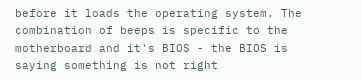before it loads the operating system. The combination of beeps is specific to the motherboard and it's BIOS - the BIOS is saying something is not right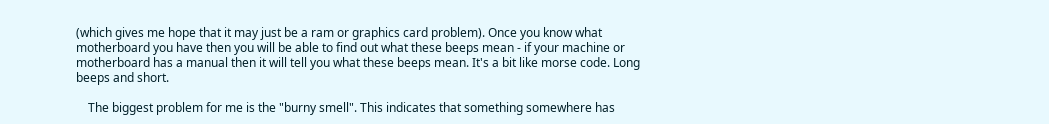(which gives me hope that it may just be a ram or graphics card problem). Once you know what motherboard you have then you will be able to find out what these beeps mean - if your machine or motherboard has a manual then it will tell you what these beeps mean. It's a bit like morse code. Long beeps and short.

    The biggest problem for me is the "burny smell". This indicates that something somewhere has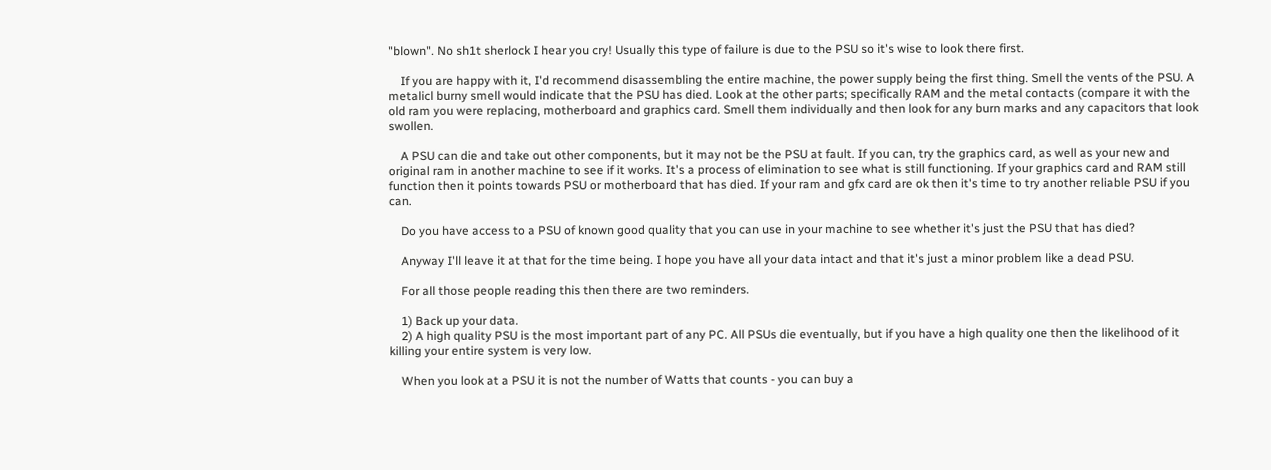"blown". No sh1t sherlock I hear you cry! Usually this type of failure is due to the PSU so it's wise to look there first.

    If you are happy with it, I'd recommend disassembling the entire machine, the power supply being the first thing. Smell the vents of the PSU. A metalicl burny smell would indicate that the PSU has died. Look at the other parts; specifically RAM and the metal contacts (compare it with the old ram you were replacing, motherboard and graphics card. Smell them individually and then look for any burn marks and any capacitors that look swollen.

    A PSU can die and take out other components, but it may not be the PSU at fault. If you can, try the graphics card, as well as your new and original ram in another machine to see if it works. It's a process of elimination to see what is still functioning. If your graphics card and RAM still function then it points towards PSU or motherboard that has died. If your ram and gfx card are ok then it's time to try another reliable PSU if you can.

    Do you have access to a PSU of known good quality that you can use in your machine to see whether it's just the PSU that has died?

    Anyway I'll leave it at that for the time being. I hope you have all your data intact and that it's just a minor problem like a dead PSU.

    For all those people reading this then there are two reminders.

    1) Back up your data.
    2) A high quality PSU is the most important part of any PC. All PSUs die eventually, but if you have a high quality one then the likelihood of it killing your entire system is very low.

    When you look at a PSU it is not the number of Watts that counts - you can buy a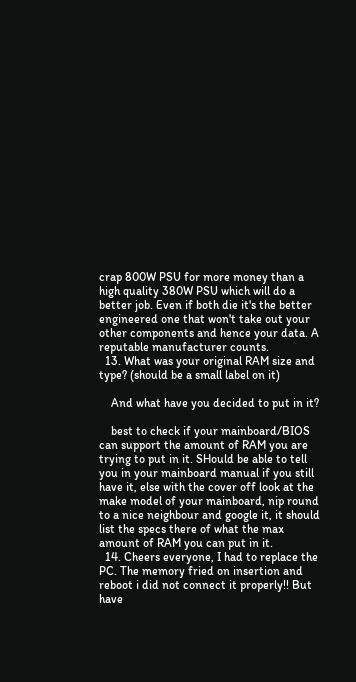crap 800W PSU for more money than a high quality 380W PSU which will do a better job. Even if both die it's the better engineered one that won't take out your other components and hence your data. A reputable manufacturer counts.
  13. What was your original RAM size and type? (should be a small label on it)

    And what have you decided to put in it?

    best to check if your mainboard/BIOS can support the amount of RAM you are trying to put in it. SHould be able to tell you in your mainboard manual if you still have it, else with the cover off look at the make model of your mainboard, nip round to a nice neighbour and google it, it should list the specs there of what the max amount of RAM you can put in it.
  14. Cheers everyone, I had to replace the PC. The memory fried on insertion and reboot i did not connect it properly!! But have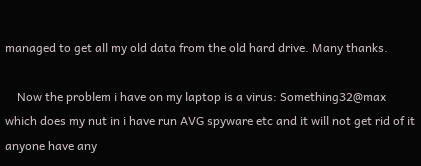managed to get all my old data from the old hard drive. Many thanks.

    Now the problem i have on my laptop is a virus: Something32@max which does my nut in i have run AVG spyware etc and it will not get rid of it anyone have any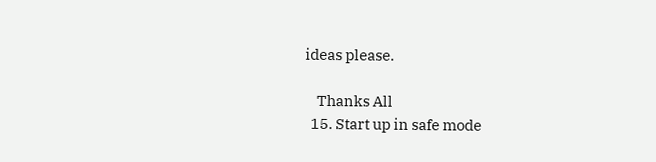ideas please.

    Thanks All
  15. Start up in safe mode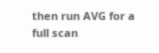then run AVG for a full scan